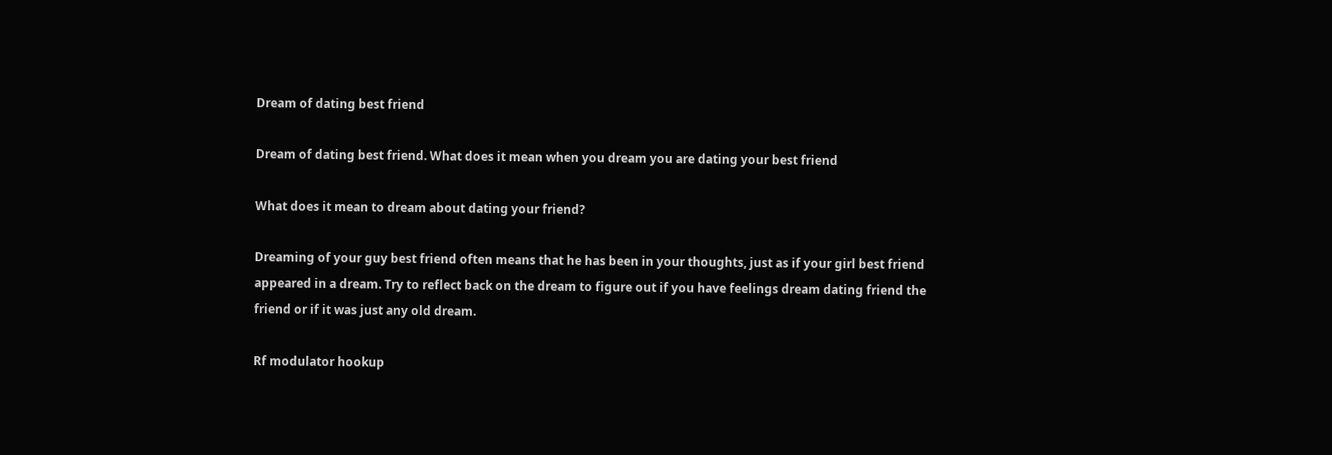Dream of dating best friend

Dream of dating best friend. What does it mean when you dream you are dating your best friend

What does it mean to dream about dating your friend?

Dreaming of your guy best friend often means that he has been in your thoughts, just as if your girl best friend appeared in a dream. Try to reflect back on the dream to figure out if you have feelings dream dating friend the friend or if it was just any old dream.

Rf modulator hookup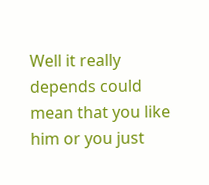Well it really depends could mean that you like him or you just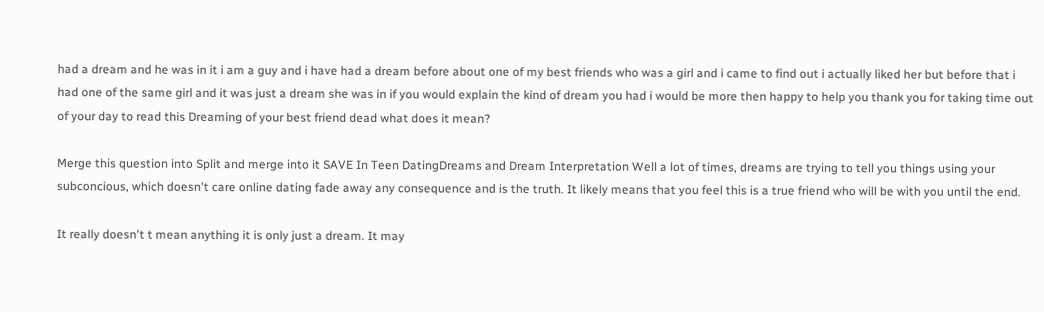had a dream and he was in it i am a guy and i have had a dream before about one of my best friends who was a girl and i came to find out i actually liked her but before that i had one of the same girl and it was just a dream she was in if you would explain the kind of dream you had i would be more then happy to help you thank you for taking time out of your day to read this Dreaming of your best friend dead what does it mean?

Merge this question into Split and merge into it SAVE In Teen DatingDreams and Dream Interpretation Well a lot of times, dreams are trying to tell you things using your subconcious, which doesn't care online dating fade away any consequence and is the truth. It likely means that you feel this is a true friend who will be with you until the end.

It really doesn't t mean anything it is only just a dream. It may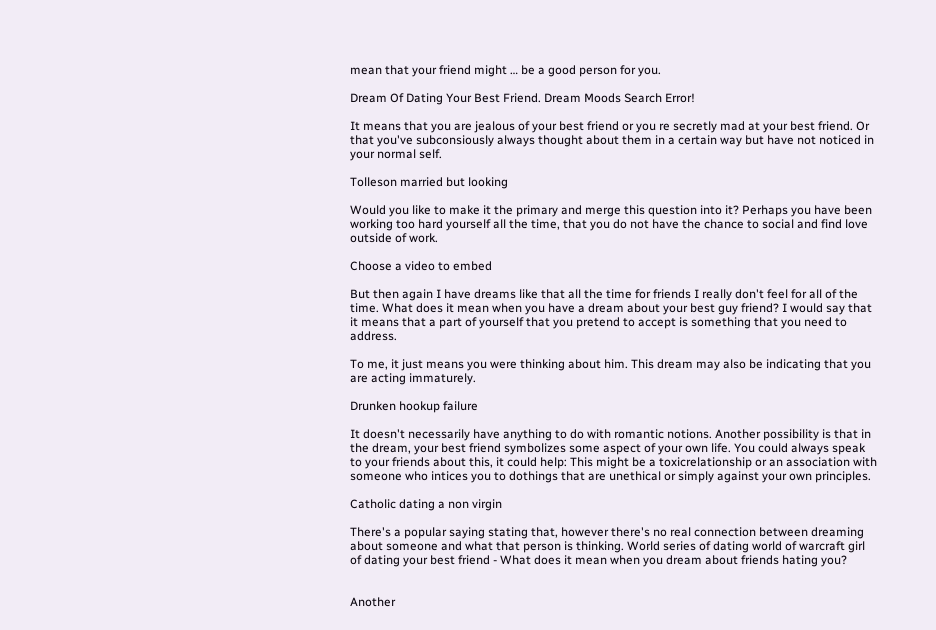mean that your friend might … be a good person for you.

Dream Of Dating Your Best Friend. Dream Moods Search Error!

It means that you are jealous of your best friend or you re secretly mad at your best friend. Or that you've subconsiously always thought about them in a certain way but have not noticed in your normal self.

Tolleson married but looking

Would you like to make it the primary and merge this question into it? Perhaps you have been working too hard yourself all the time, that you do not have the chance to social and find love outside of work.

Choose a video to embed

But then again I have dreams like that all the time for friends I really don't feel for all of the time. What does it mean when you have a dream about your best guy friend? I would say that it means that a part of yourself that you pretend to accept is something that you need to address.

To me, it just means you were thinking about him. This dream may also be indicating that you are acting immaturely.

Drunken hookup failure

It doesn't necessarily have anything to do with romantic notions. Another possibility is that in the dream, your best friend symbolizes some aspect of your own life. You could always speak to your friends about this, it could help: This might be a toxicrelationship or an association with someone who intices you to dothings that are unethical or simply against your own principles.

Catholic dating a non virgin

There's a popular saying stating that, however there's no real connection between dreaming about someone and what that person is thinking. World series of dating world of warcraft girl of dating your best friend - What does it mean when you dream about friends hating you?


Another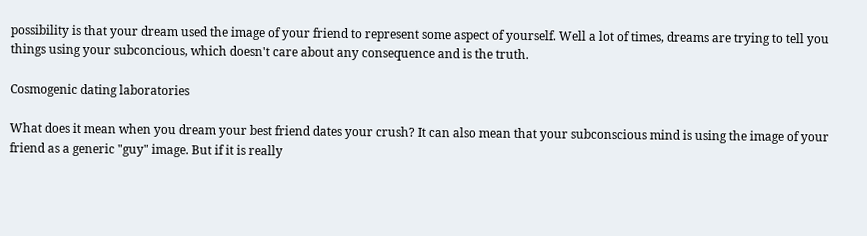possibility is that your dream used the image of your friend to represent some aspect of yourself. Well a lot of times, dreams are trying to tell you things using your subconcious, which doesn't care about any consequence and is the truth.

Cosmogenic dating laboratories

What does it mean when you dream your best friend dates your crush? It can also mean that your subconscious mind is using the image of your friend as a generic "guy" image. But if it is really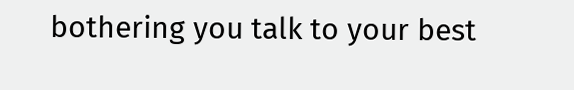bothering you talk to your best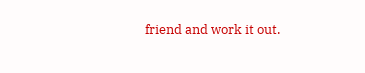friend and work it out.